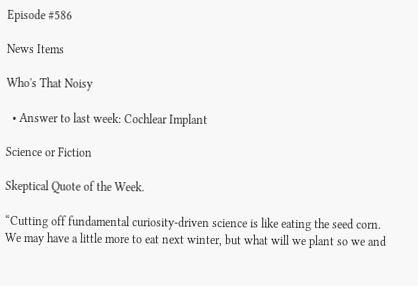Episode #586

News Items

Who's That Noisy

  • Answer to last week: Cochlear Implant

Science or Fiction

Skeptical Quote of the Week.

“Cutting off fundamental curiosity-driven science is like eating the seed corn. We may have a little more to eat next winter, but what will we plant so we and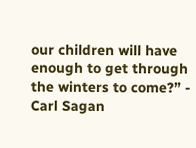our children will have enough to get through the winters to come?” - Carl Sagan